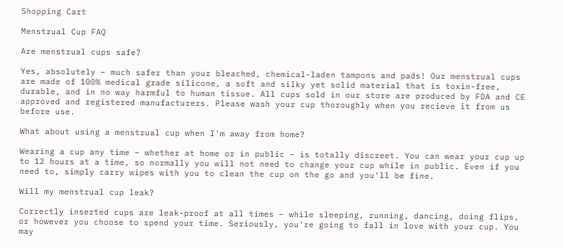Shopping Cart

Menstrual Cup FAQ

Are menstrual cups safe?

Yes, absolutely – much safer than your bleached, chemical-laden tampons and pads! Our menstrual cups are made of 100% medical grade silicone, a soft and silky yet solid material that is toxin-free, durable, and in no way harmful to human tissue. All cups sold in our store are produced by FDA and CE approved and registered manufacturers. Please wash your cup thoroughly when you recieve it from us before use.

What about using a menstrual cup when I'm away from home?

Wearing a cup any time – whether at home or in public – is totally discreet. You can wear your cup up to 12 hours at a time, so normally you will not need to change your cup while in public. Even if you need to, simply carry wipes with you to clean the cup on the go and you'll be fine.

Will my menstrual cup leak?

Correctly inserted cups are leak-proof at all times – while sleeping, running, dancing, doing flips, or however you choose to spend your time. Seriously, you're going to fall in love with your cup. You may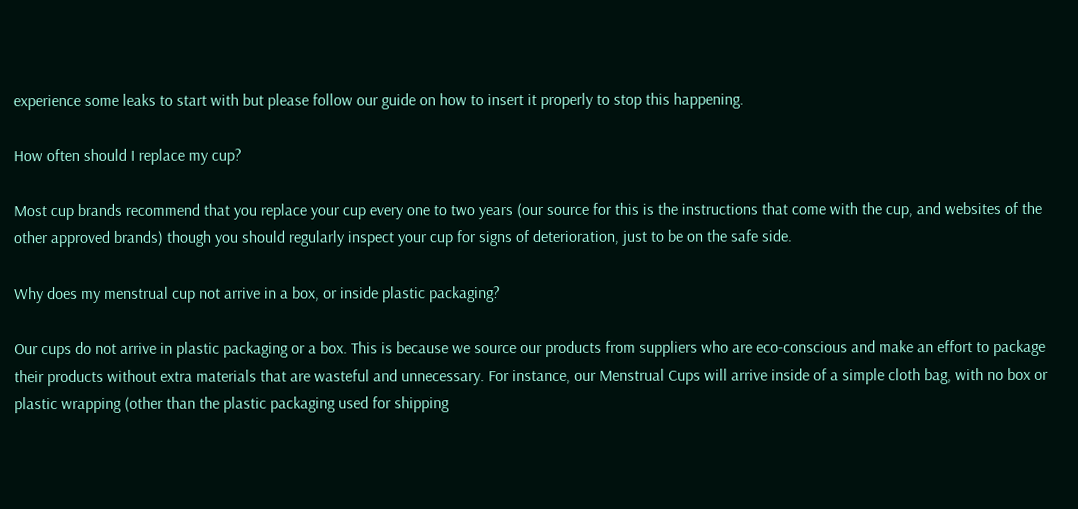experience some leaks to start with but please follow our guide on how to insert it properly to stop this happening.

How often should I replace my cup?

Most cup brands recommend that you replace your cup every one to two years (our source for this is the instructions that come with the cup, and websites of the other approved brands) though you should regularly inspect your cup for signs of deterioration, just to be on the safe side.

Why does my menstrual cup not arrive in a box, or inside plastic packaging?

Our cups do not arrive in plastic packaging or a box. This is because we source our products from suppliers who are eco-conscious and make an effort to package their products without extra materials that are wasteful and unnecessary. For instance, our Menstrual Cups will arrive inside of a simple cloth bag, with no box or plastic wrapping (other than the plastic packaging used for shipping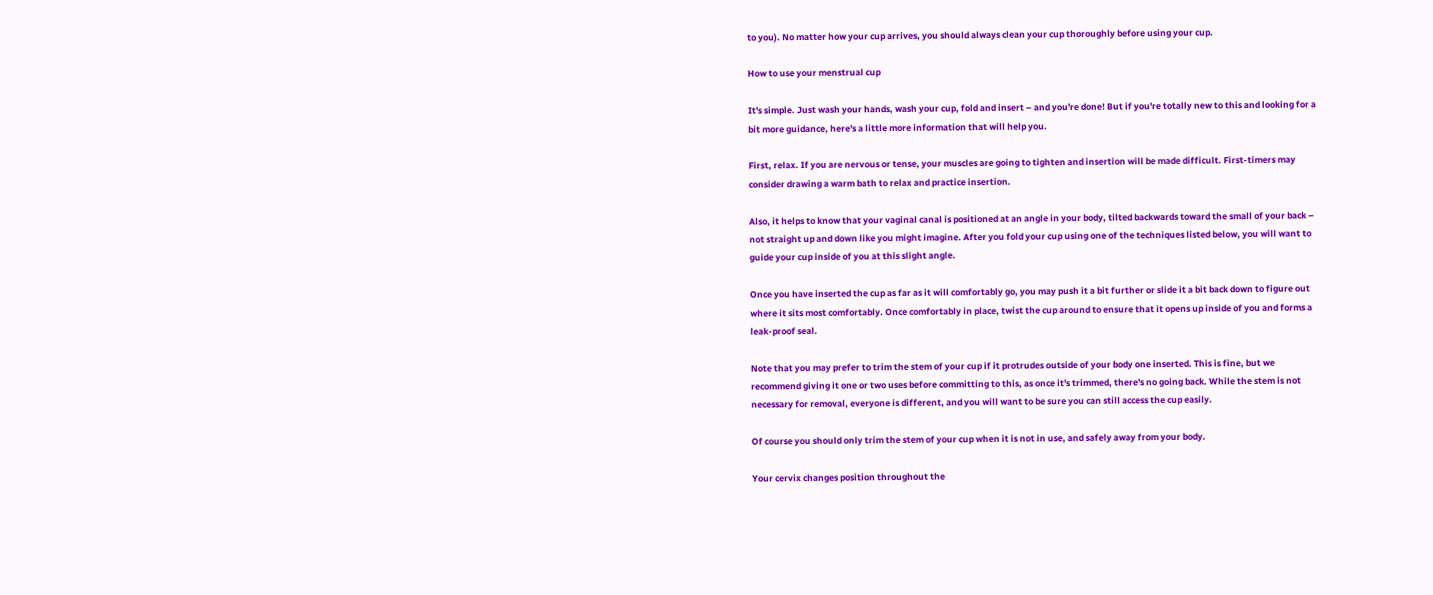to you). No matter how your cup arrives, you should always clean your cup thoroughly before using your cup.

How to use your menstrual cup

It's simple. Just wash your hands, wash your cup, fold and insert – and you're done! But if you're totally new to this and looking for a bit more guidance, here's a little more information that will help you.

First, relax. If you are nervous or tense, your muscles are going to tighten and insertion will be made difficult. First-timers may consider drawing a warm bath to relax and practice insertion.

Also, it helps to know that your vaginal canal is positioned at an angle in your body, tilted backwards toward the small of your back – not straight up and down like you might imagine. After you fold your cup using one of the techniques listed below, you will want to guide your cup inside of you at this slight angle.

Once you have inserted the cup as far as it will comfortably go, you may push it a bit further or slide it a bit back down to figure out where it sits most comfortably. Once comfortably in place, twist the cup around to ensure that it opens up inside of you and forms a leak-proof seal.

Note that you may prefer to trim the stem of your cup if it protrudes outside of your body one inserted. This is fine, but we recommend giving it one or two uses before committing to this, as once it's trimmed, there's no going back. While the stem is not necessary for removal, everyone is different, and you will want to be sure you can still access the cup easily.

Of course you should only trim the stem of your cup when it is not in use, and safely away from your body.

Your cervix changes position throughout the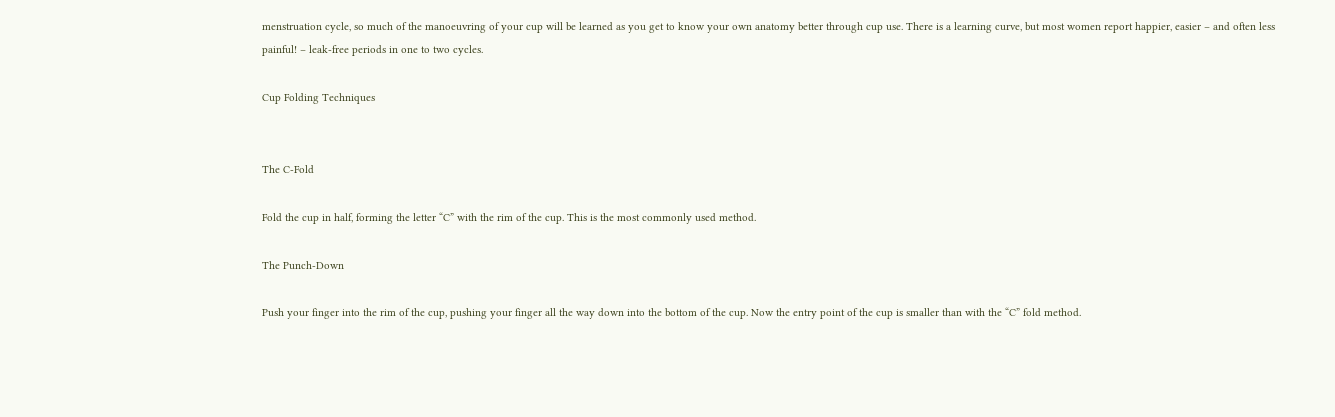menstruation cycle, so much of the manoeuvring of your cup will be learned as you get to know your own anatomy better through cup use. There is a learning curve, but most women report happier, easier – and often less painful! – leak-free periods in one to two cycles.

Cup Folding Techniques


The C-Fold

Fold the cup in half, forming the letter “C” with the rim of the cup. This is the most commonly used method.

The Punch-Down

Push your finger into the rim of the cup, pushing your finger all the way down into the bottom of the cup. Now the entry point of the cup is smaller than with the “C” fold method.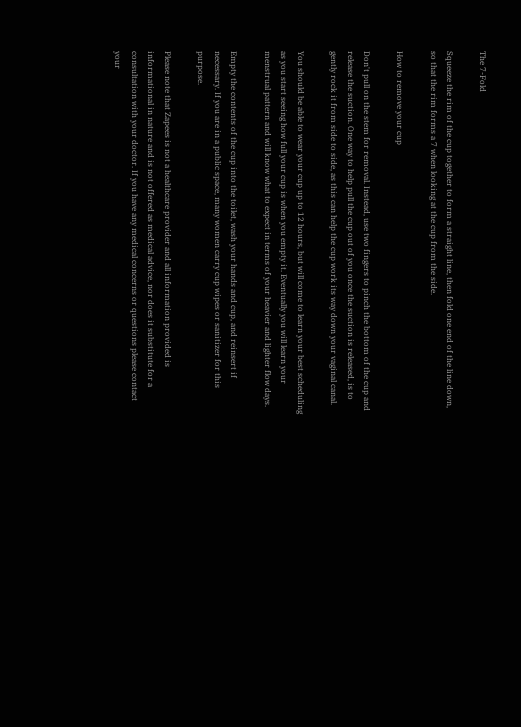The 7-Fold

Squeeze the rim of the cup together to form a straight line, then fold one end of the line down, so that the rim forms a 7 when looking at the cup from the side.

How to remove your cup

Don't pull on the stem for removal. Instead, use two fingers to pinch the bottom of the cup and release the suction. One way to help pull the cup out of you once the suction is released, is to gently rock it from side to side, as this can help the cup work its way down your vaginal canal.

You should be able to wear your cup up to 12 hours, but will come to learn your best scheduling as you start seeing how full your cup is when you empty it. Eventually you will learn your menstrual pattern and will know what to expect in terms of your heavier and lighter flow days.

Empty the contents of the cup into the toilet, wash your hands and cup, and reinsert if necessary. If you are in a public space, many women carry cup wipes or sanitizer for this purpose.

Please note that Zapees is not a healthcare provider and all information provided is informational in nature and is not offered as medical advice, nor does it substitute for a consultation with your doctor. If you have any medical concerns or questions please contact your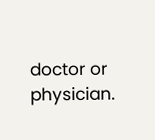doctor or physician.